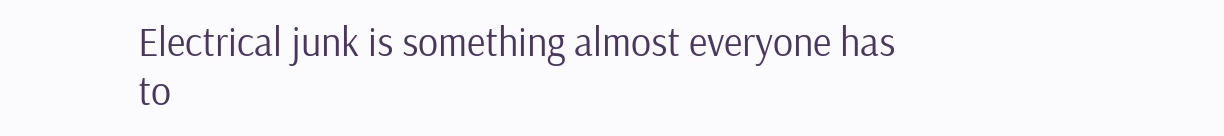Electrical junk is something almost everyone has to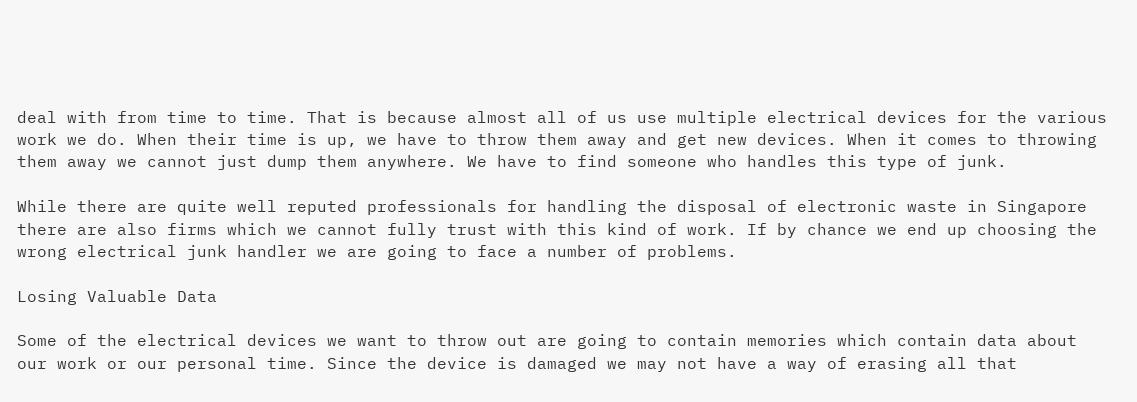deal with from time to time. That is because almost all of us use multiple electrical devices for the various work we do. When their time is up, we have to throw them away and get new devices. When it comes to throwing them away we cannot just dump them anywhere. We have to find someone who handles this type of junk.

While there are quite well reputed professionals for handling the disposal of electronic waste in Singapore there are also firms which we cannot fully trust with this kind of work. If by chance we end up choosing the wrong electrical junk handler we are going to face a number of problems.

Losing Valuable Data

Some of the electrical devices we want to throw out are going to contain memories which contain data about our work or our personal time. Since the device is damaged we may not have a way of erasing all that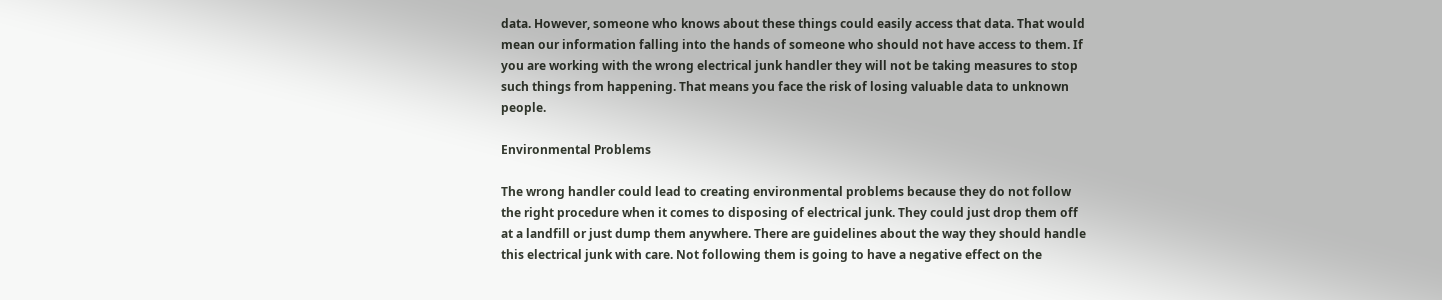data. However, someone who knows about these things could easily access that data. That would mean our information falling into the hands of someone who should not have access to them. If you are working with the wrong electrical junk handler they will not be taking measures to stop such things from happening. That means you face the risk of losing valuable data to unknown people.

Environmental Problems

The wrong handler could lead to creating environmental problems because they do not follow the right procedure when it comes to disposing of electrical junk. They could just drop them off at a landfill or just dump them anywhere. There are guidelines about the way they should handle this electrical junk with care. Not following them is going to have a negative effect on the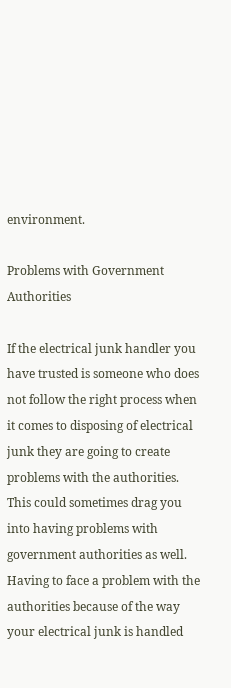environment.

Problems with Government Authorities

If the electrical junk handler you have trusted is someone who does not follow the right process when it comes to disposing of electrical junk they are going to create problems with the authorities. This could sometimes drag you into having problems with government authorities as well. Having to face a problem with the authorities because of the way your electrical junk is handled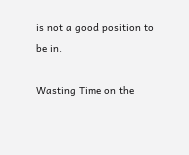is not a good position to be in.

Wasting Time on the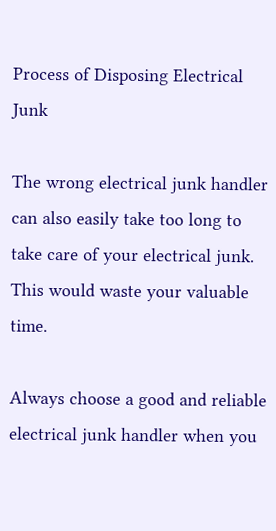Process of Disposing Electrical Junk

The wrong electrical junk handler can also easily take too long to take care of your electrical junk. This would waste your valuable time.

Always choose a good and reliable electrical junk handler when you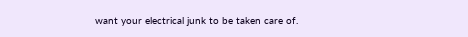want your electrical junk to be taken care of.